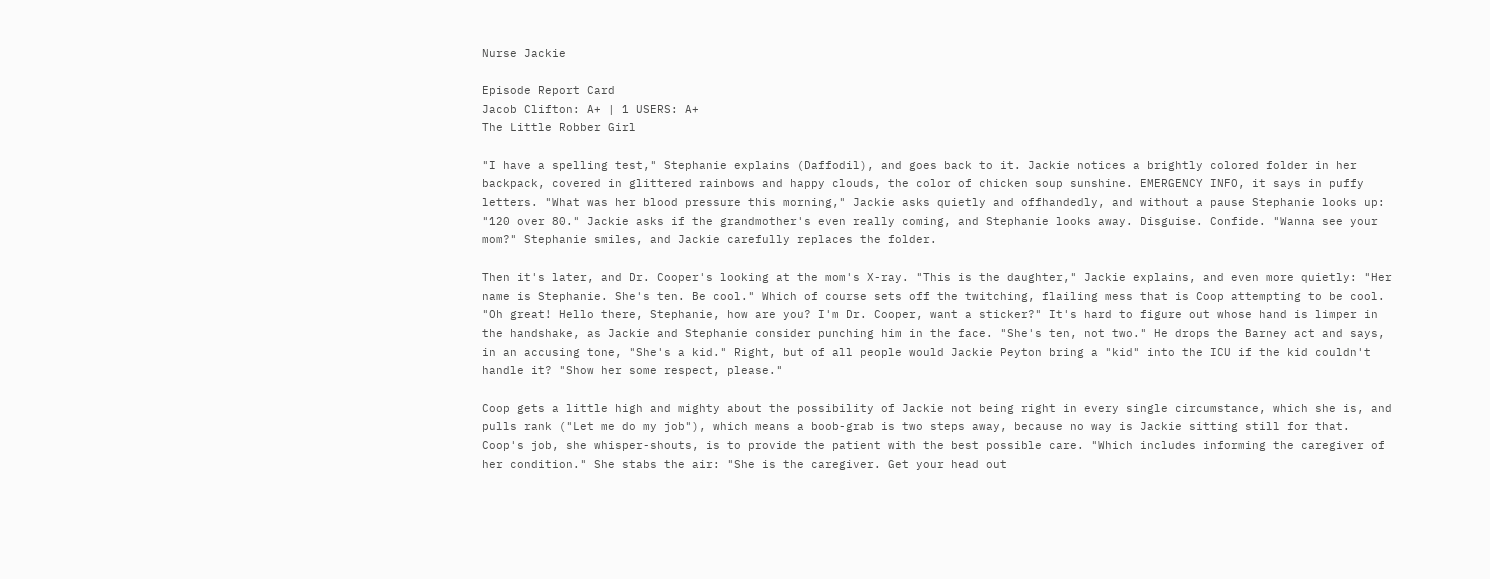Nurse Jackie

Episode Report Card
Jacob Clifton: A+ | 1 USERS: A+
The Little Robber Girl

"I have a spelling test," Stephanie explains (Daffodil), and goes back to it. Jackie notices a brightly colored folder in her backpack, covered in glittered rainbows and happy clouds, the color of chicken soup sunshine. EMERGENCY INFO, it says in puffy letters. "What was her blood pressure this morning," Jackie asks quietly and offhandedly, and without a pause Stephanie looks up: "120 over 80." Jackie asks if the grandmother's even really coming, and Stephanie looks away. Disguise. Confide. "Wanna see your mom?" Stephanie smiles, and Jackie carefully replaces the folder.

Then it's later, and Dr. Cooper's looking at the mom's X-ray. "This is the daughter," Jackie explains, and even more quietly: "Her name is Stephanie. She's ten. Be cool." Which of course sets off the twitching, flailing mess that is Coop attempting to be cool. "Oh great! Hello there, Stephanie, how are you? I'm Dr. Cooper, want a sticker?" It's hard to figure out whose hand is limper in the handshake, as Jackie and Stephanie consider punching him in the face. "She's ten, not two." He drops the Barney act and says, in an accusing tone, "She's a kid." Right, but of all people would Jackie Peyton bring a "kid" into the ICU if the kid couldn't handle it? "Show her some respect, please."

Coop gets a little high and mighty about the possibility of Jackie not being right in every single circumstance, which she is, and pulls rank ("Let me do my job"), which means a boob-grab is two steps away, because no way is Jackie sitting still for that. Coop's job, she whisper-shouts, is to provide the patient with the best possible care. "Which includes informing the caregiver of her condition." She stabs the air: "She is the caregiver. Get your head out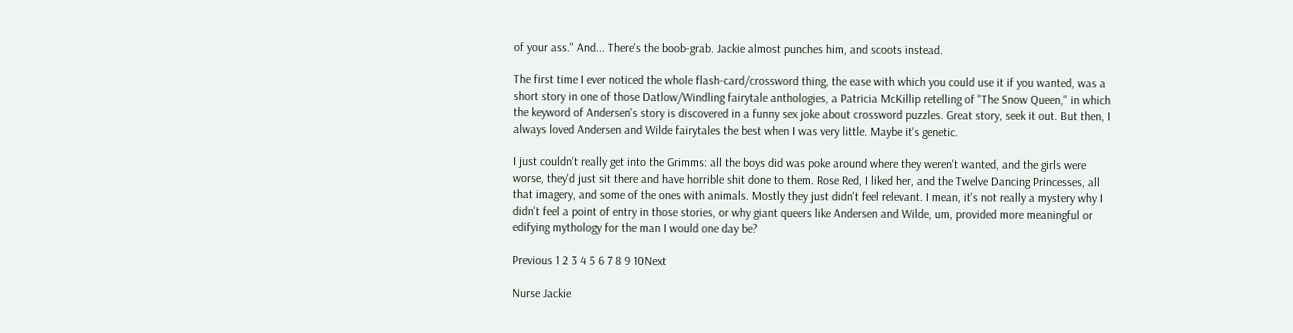of your ass." And... There's the boob-grab. Jackie almost punches him, and scoots instead.

The first time I ever noticed the whole flash-card/crossword thing, the ease with which you could use it if you wanted, was a short story in one of those Datlow/Windling fairytale anthologies, a Patricia McKillip retelling of "The Snow Queen," in which the keyword of Andersen's story is discovered in a funny sex joke about crossword puzzles. Great story, seek it out. But then, I always loved Andersen and Wilde fairytales the best when I was very little. Maybe it's genetic.

I just couldn't really get into the Grimms: all the boys did was poke around where they weren't wanted, and the girls were worse, they'd just sit there and have horrible shit done to them. Rose Red, I liked her, and the Twelve Dancing Princesses, all that imagery, and some of the ones with animals. Mostly they just didn't feel relevant. I mean, it's not really a mystery why I didn't feel a point of entry in those stories, or why giant queers like Andersen and Wilde, um, provided more meaningful or edifying mythology for the man I would one day be?

Previous 1 2 3 4 5 6 7 8 9 10Next

Nurse Jackie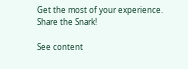Get the most of your experience.
Share the Snark!

See content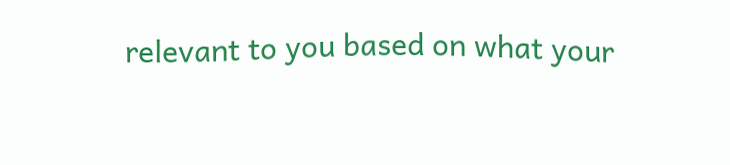relevant to you based on what your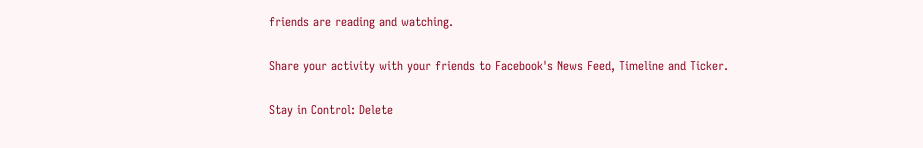friends are reading and watching.

Share your activity with your friends to Facebook's News Feed, Timeline and Ticker.

Stay in Control: Delete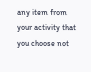any item from your activity that you choose not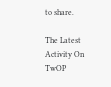to share.

The Latest Activity On TwOP